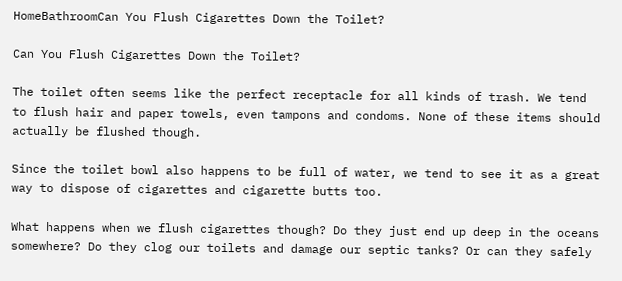HomeBathroomCan You Flush Cigarettes Down the Toilet?

Can You Flush Cigarettes Down the Toilet?

The toilet often seems like the perfect receptacle for all kinds of trash. We tend to flush hair and paper towels, even tampons and condoms. None of these items should actually be flushed though.

Since the toilet bowl also happens to be full of water, we tend to see it as a great way to dispose of cigarettes and cigarette butts too.

What happens when we flush cigarettes though? Do they just end up deep in the oceans somewhere? Do they clog our toilets and damage our septic tanks? Or can they safely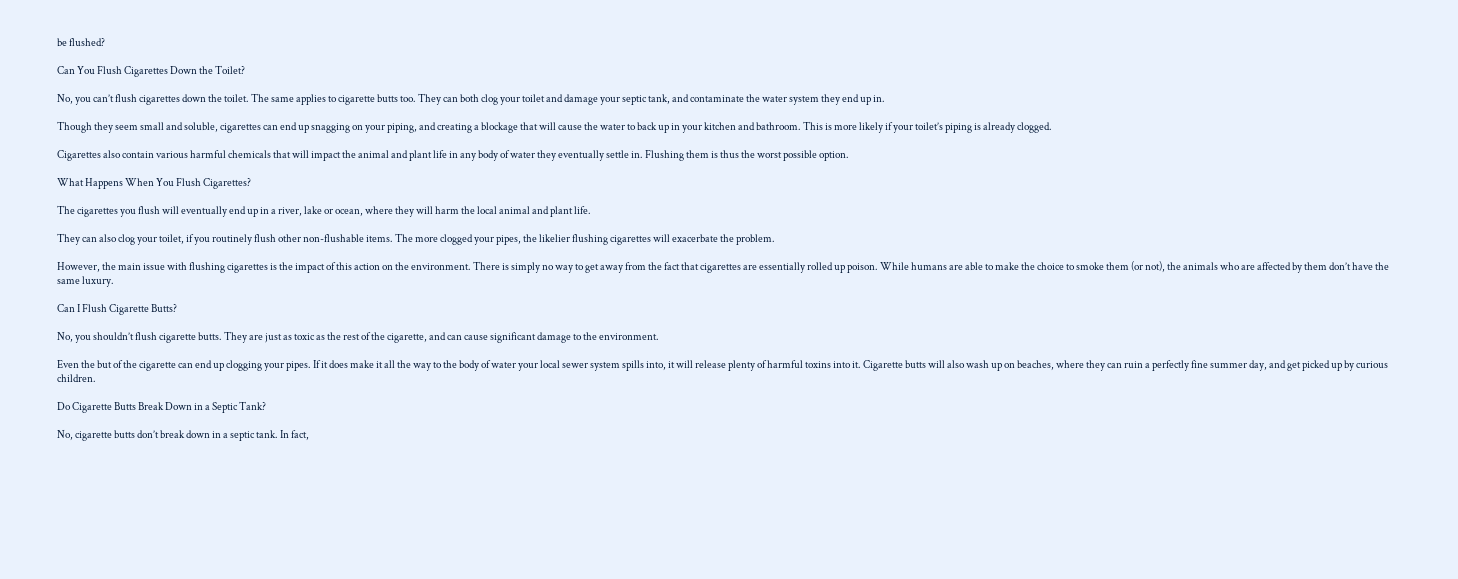be flushed?

Can You Flush Cigarettes Down the Toilet?

No, you can’t flush cigarettes down the toilet. The same applies to cigarette butts too. They can both clog your toilet and damage your septic tank, and contaminate the water system they end up in.

Though they seem small and soluble, cigarettes can end up snagging on your piping, and creating a blockage that will cause the water to back up in your kitchen and bathroom. This is more likely if your toilet’s piping is already clogged.

Cigarettes also contain various harmful chemicals that will impact the animal and plant life in any body of water they eventually settle in. Flushing them is thus the worst possible option.

What Happens When You Flush Cigarettes?

The cigarettes you flush will eventually end up in a river, lake or ocean, where they will harm the local animal and plant life.

They can also clog your toilet, if you routinely flush other non-flushable items. The more clogged your pipes, the likelier flushing cigarettes will exacerbate the problem.

However, the main issue with flushing cigarettes is the impact of this action on the environment. There is simply no way to get away from the fact that cigarettes are essentially rolled up poison. While humans are able to make the choice to smoke them (or not), the animals who are affected by them don’t have the same luxury.

Can I Flush Cigarette Butts?

No, you shouldn’t flush cigarette butts. They are just as toxic as the rest of the cigarette, and can cause significant damage to the environment.

Even the but of the cigarette can end up clogging your pipes. If it does make it all the way to the body of water your local sewer system spills into, it will release plenty of harmful toxins into it. Cigarette butts will also wash up on beaches, where they can ruin a perfectly fine summer day, and get picked up by curious children.

Do Cigarette Butts Break Down in a Septic Tank?

No, cigarette butts don’t break down in a septic tank. In fact,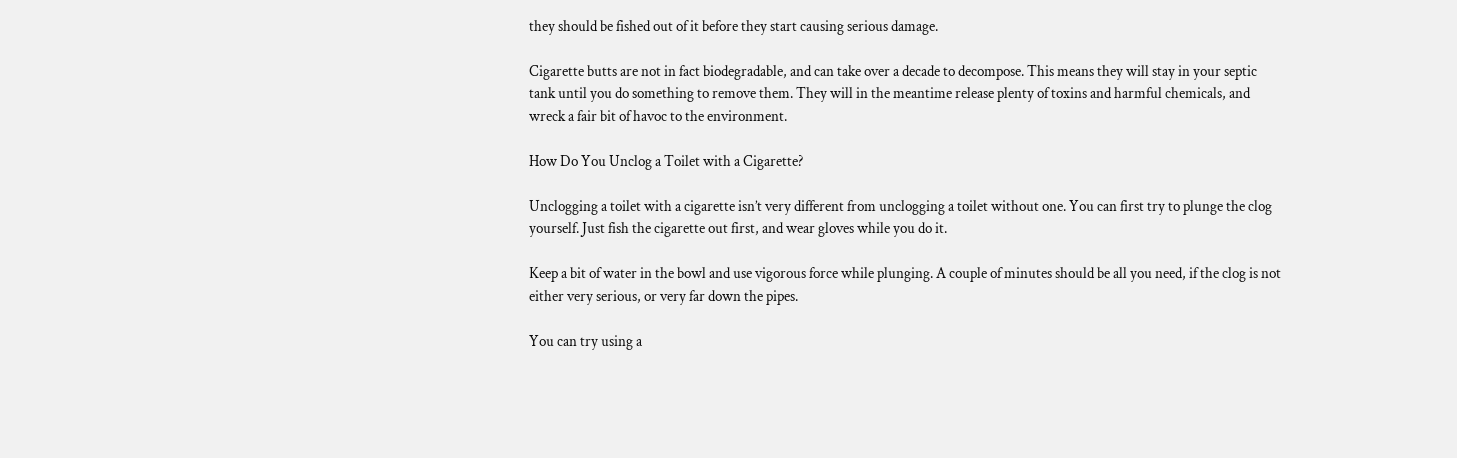they should be fished out of it before they start causing serious damage.

Cigarette butts are not in fact biodegradable, and can take over a decade to decompose. This means they will stay in your septic tank until you do something to remove them. They will in the meantime release plenty of toxins and harmful chemicals, and wreck a fair bit of havoc to the environment.

How Do You Unclog a Toilet with a Cigarette?

Unclogging a toilet with a cigarette isn’t very different from unclogging a toilet without one. You can first try to plunge the clog yourself. Just fish the cigarette out first, and wear gloves while you do it.

Keep a bit of water in the bowl and use vigorous force while plunging. A couple of minutes should be all you need, if the clog is not either very serious, or very far down the pipes.

You can try using a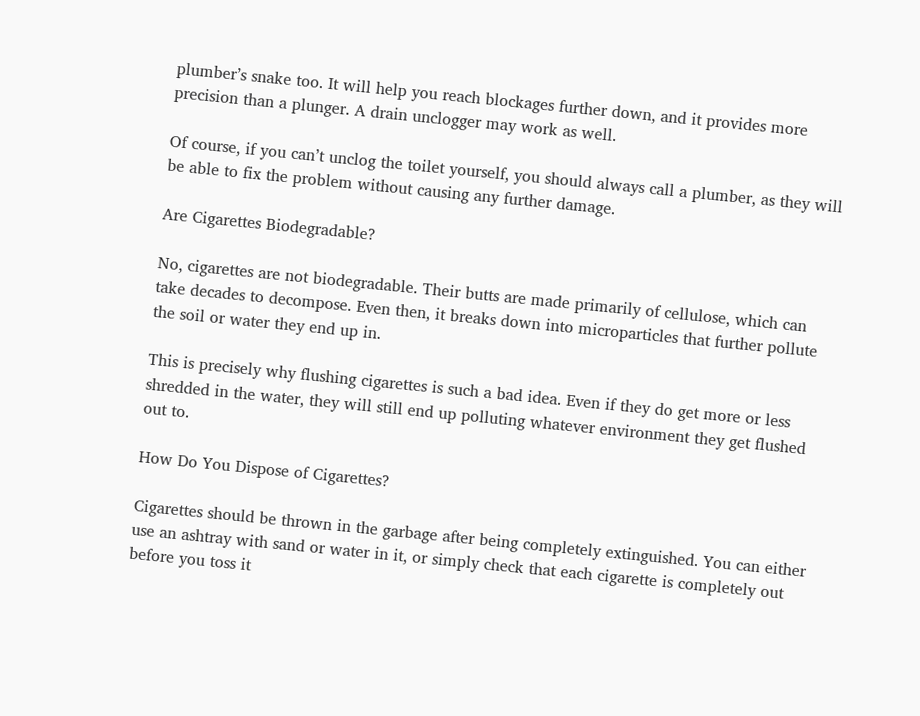plumber’s snake too. It will help you reach blockages further down, and it provides more precision than a plunger. A drain unclogger may work as well.

Of course, if you can’t unclog the toilet yourself, you should always call a plumber, as they will be able to fix the problem without causing any further damage.

Are Cigarettes Biodegradable?

No, cigarettes are not biodegradable. Their butts are made primarily of cellulose, which can take decades to decompose. Even then, it breaks down into microparticles that further pollute the soil or water they end up in.

This is precisely why flushing cigarettes is such a bad idea. Even if they do get more or less shredded in the water, they will still end up polluting whatever environment they get flushed out to.

How Do You Dispose of Cigarettes?

Cigarettes should be thrown in the garbage after being completely extinguished. You can either use an ashtray with sand or water in it, or simply check that each cigarette is completely out before you toss it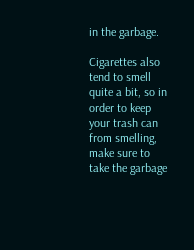in the garbage.

Cigarettes also tend to smell quite a bit, so in order to keep your trash can from smelling, make sure to take the garbage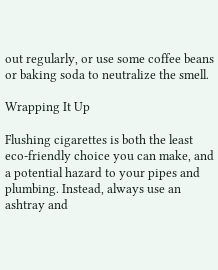out regularly, or use some coffee beans or baking soda to neutralize the smell.

Wrapping It Up

Flushing cigarettes is both the least eco-friendly choice you can make, and a potential hazard to your pipes and plumbing. Instead, always use an ashtray and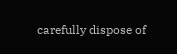carefully dispose of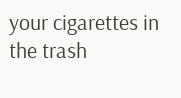your cigarettes in the trash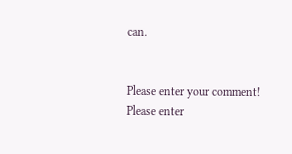can.


Please enter your comment!
Please enter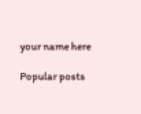your name here

Popular posts